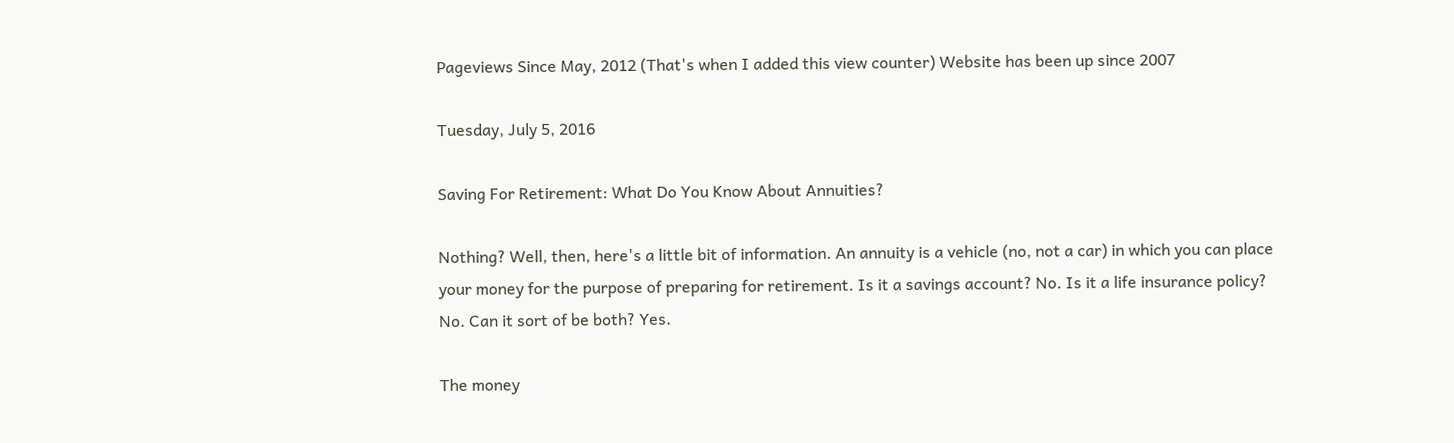Pageviews Since May, 2012 (That's when I added this view counter) Website has been up since 2007

Tuesday, July 5, 2016

Saving For Retirement: What Do You Know About Annuities?

Nothing? Well, then, here's a little bit of information. An annuity is a vehicle (no, not a car) in which you can place your money for the purpose of preparing for retirement. Is it a savings account? No. Is it a life insurance policy? No. Can it sort of be both? Yes.

The money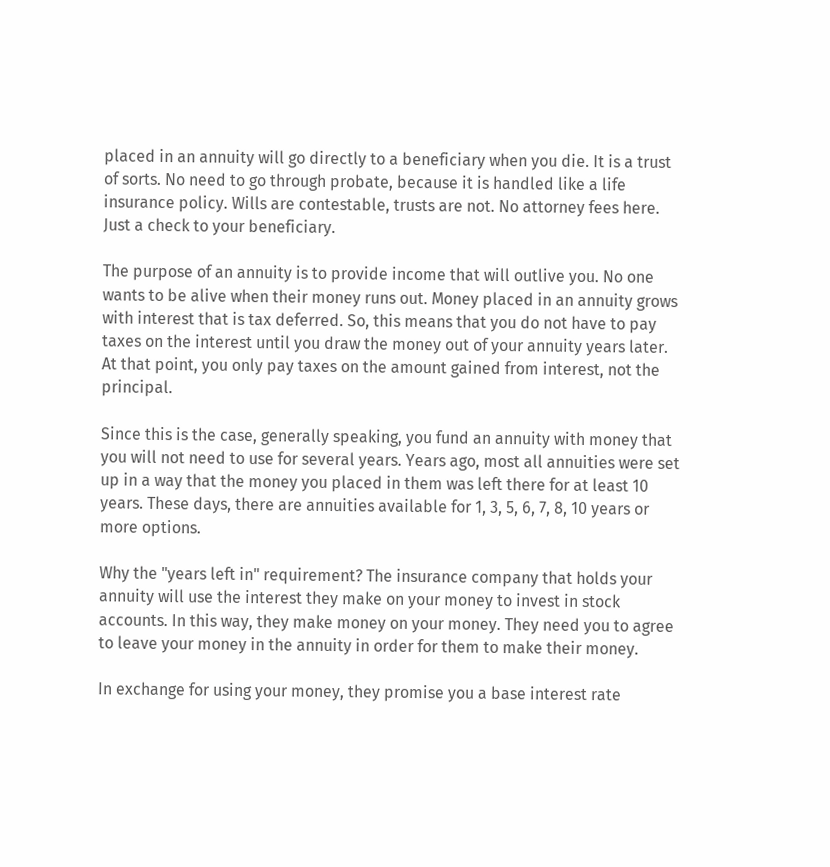placed in an annuity will go directly to a beneficiary when you die. It is a trust of sorts. No need to go through probate, because it is handled like a life insurance policy. Wills are contestable, trusts are not. No attorney fees here. Just a check to your beneficiary.

The purpose of an annuity is to provide income that will outlive you. No one wants to be alive when their money runs out. Money placed in an annuity grows with interest that is tax deferred. So, this means that you do not have to pay taxes on the interest until you draw the money out of your annuity years later. At that point, you only pay taxes on the amount gained from interest, not the principal.

Since this is the case, generally speaking, you fund an annuity with money that you will not need to use for several years. Years ago, most all annuities were set up in a way that the money you placed in them was left there for at least 10 years. These days, there are annuities available for 1, 3, 5, 6, 7, 8, 10 years or more options.

Why the "years left in" requirement? The insurance company that holds your annuity will use the interest they make on your money to invest in stock accounts. In this way, they make money on your money. They need you to agree to leave your money in the annuity in order for them to make their money.

In exchange for using your money, they promise you a base interest rate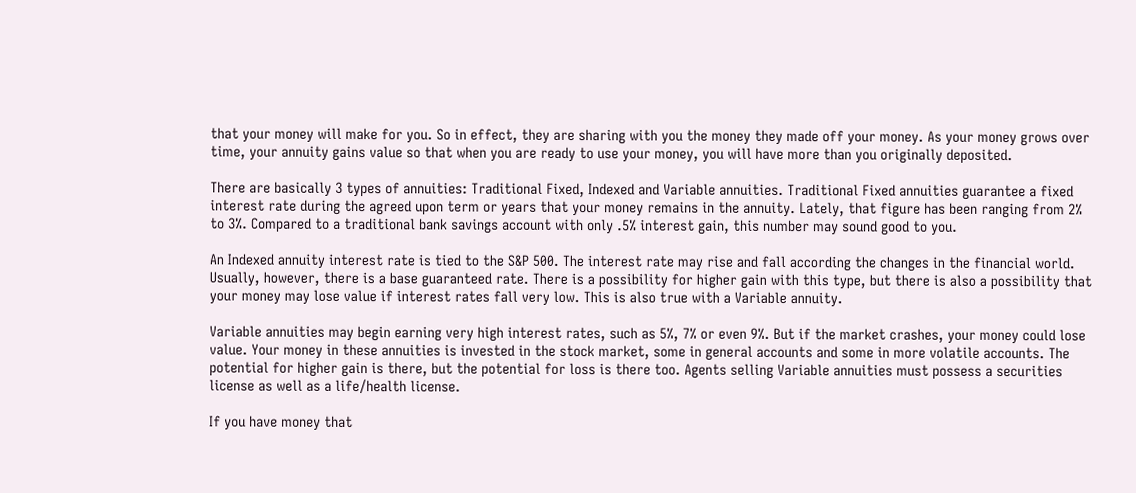that your money will make for you. So in effect, they are sharing with you the money they made off your money. As your money grows over time, your annuity gains value so that when you are ready to use your money, you will have more than you originally deposited.

There are basically 3 types of annuities: Traditional Fixed, Indexed and Variable annuities. Traditional Fixed annuities guarantee a fixed interest rate during the agreed upon term or years that your money remains in the annuity. Lately, that figure has been ranging from 2% to 3%. Compared to a traditional bank savings account with only .5% interest gain, this number may sound good to you.

An Indexed annuity interest rate is tied to the S&P 500. The interest rate may rise and fall according the changes in the financial world. Usually, however, there is a base guaranteed rate. There is a possibility for higher gain with this type, but there is also a possibility that your money may lose value if interest rates fall very low. This is also true with a Variable annuity.

Variable annuities may begin earning very high interest rates, such as 5%, 7% or even 9%. But if the market crashes, your money could lose value. Your money in these annuities is invested in the stock market, some in general accounts and some in more volatile accounts. The potential for higher gain is there, but the potential for loss is there too. Agents selling Variable annuities must possess a securities license as well as a life/health license.

If you have money that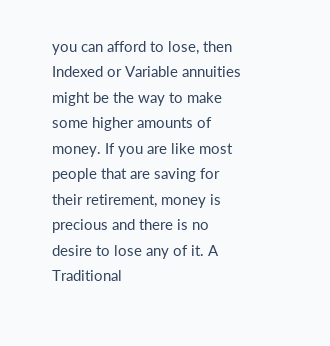you can afford to lose, then Indexed or Variable annuities might be the way to make some higher amounts of money. If you are like most people that are saving for their retirement, money is precious and there is no desire to lose any of it. A Traditional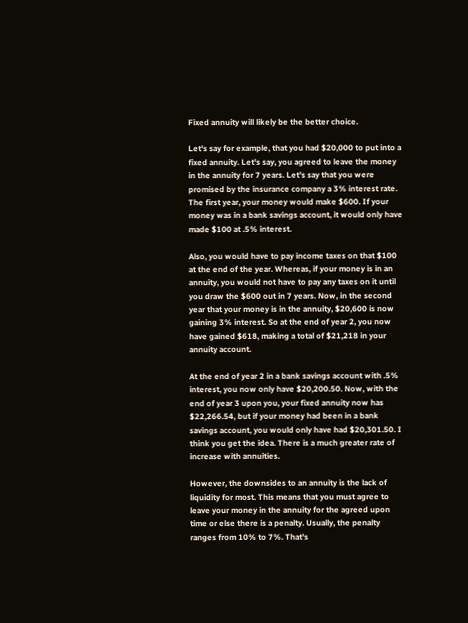Fixed annuity will likely be the better choice.

Let's say for example, that you had $20,000 to put into a fixed annuity. Let's say, you agreed to leave the money in the annuity for 7 years. Let's say that you were promised by the insurance company a 3% interest rate. The first year, your money would make $600. If your money was in a bank savings account, it would only have made $100 at .5% interest.

Also, you would have to pay income taxes on that $100 at the end of the year. Whereas, if your money is in an annuity, you would not have to pay any taxes on it until you draw the $600 out in 7 years. Now, in the second year that your money is in the annuity, $20,600 is now gaining 3% interest. So at the end of year 2, you now have gained $618, making a total of $21,218 in your annuity account.

At the end of year 2 in a bank savings account with .5% interest, you now only have $20,200.50. Now, with the end of year 3 upon you, your fixed annuity now has $22,266.54, but if your money had been in a bank savings account, you would only have had $20,301.50. I think you get the idea. There is a much greater rate of increase with annuities.

However, the downsides to an annuity is the lack of liquidity for most. This means that you must agree to leave your money in the annuity for the agreed upon time or else there is a penalty. Usually, the penalty ranges from 10% to 7%. That's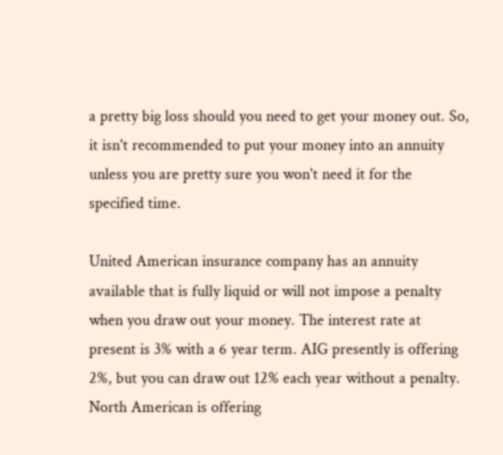a pretty big loss should you need to get your money out. So, it isn't recommended to put your money into an annuity unless you are pretty sure you won't need it for the specified time.

United American insurance company has an annuity available that is fully liquid or will not impose a penalty when you draw out your money. The interest rate at present is 3% with a 6 year term. AIG presently is offering 2%, but you can draw out 12% each year without a penalty. North American is offering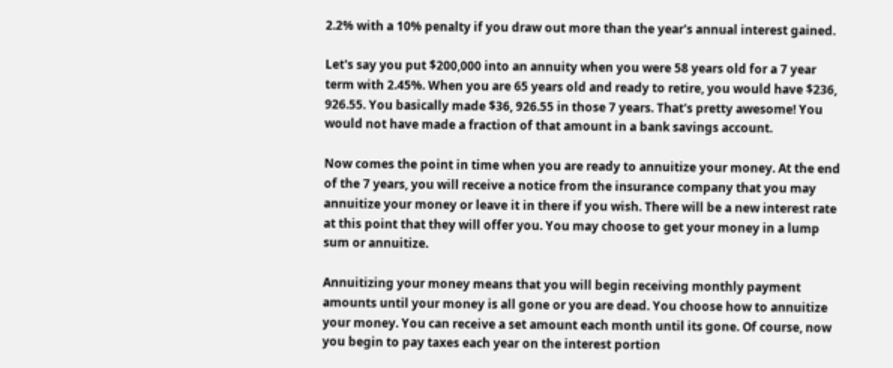2.2% with a 10% penalty if you draw out more than the year's annual interest gained.

Let's say you put $200,000 into an annuity when you were 58 years old for a 7 year term with 2.45%. When you are 65 years old and ready to retire, you would have $236, 926.55. You basically made $36, 926.55 in those 7 years. That's pretty awesome! You would not have made a fraction of that amount in a bank savings account.

Now comes the point in time when you are ready to annuitize your money. At the end of the 7 years, you will receive a notice from the insurance company that you may annuitize your money or leave it in there if you wish. There will be a new interest rate at this point that they will offer you. You may choose to get your money in a lump sum or annuitize.

Annuitizing your money means that you will begin receiving monthly payment amounts until your money is all gone or you are dead. You choose how to annuitize your money. You can receive a set amount each month until its gone. Of course, now you begin to pay taxes each year on the interest portion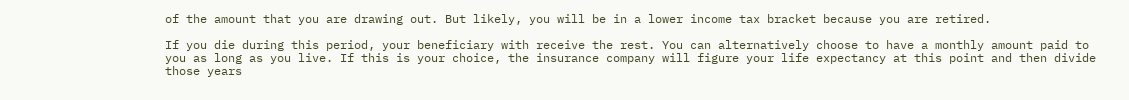of the amount that you are drawing out. But likely, you will be in a lower income tax bracket because you are retired.

If you die during this period, your beneficiary with receive the rest. You can alternatively choose to have a monthly amount paid to you as long as you live. If this is your choice, the insurance company will figure your life expectancy at this point and then divide those years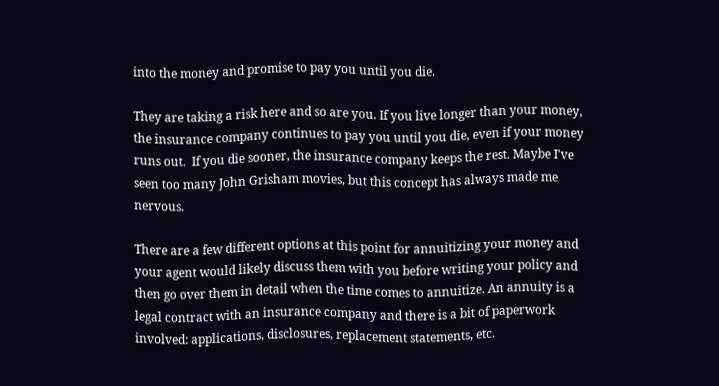into the money and promise to pay you until you die.

They are taking a risk here and so are you. If you live longer than your money, the insurance company continues to pay you until you die, even if your money runs out.  If you die sooner, the insurance company keeps the rest. Maybe I've seen too many John Grisham movies, but this concept has always made me nervous.

There are a few different options at this point for annuitizing your money and your agent would likely discuss them with you before writing your policy and then go over them in detail when the time comes to annuitize. An annuity is a legal contract with an insurance company and there is a bit of paperwork involved: applications, disclosures, replacement statements, etc.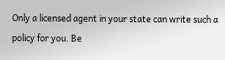Only a licensed agent in your state can write such a policy for you. Be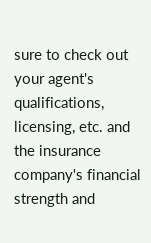sure to check out your agent's qualifications, licensing, etc. and the insurance company's financial strength and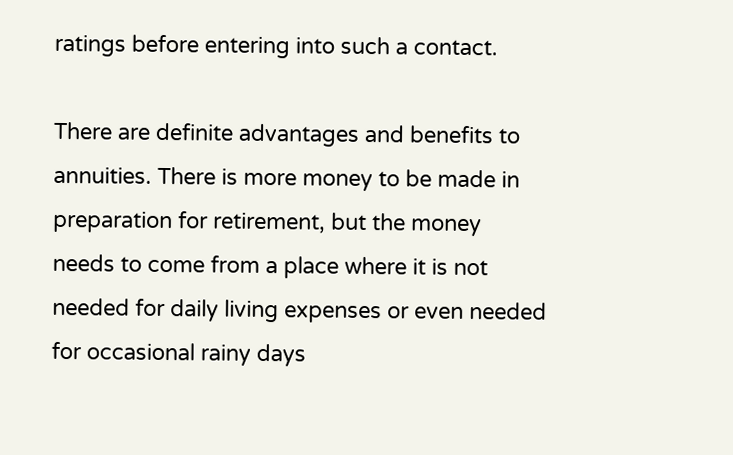ratings before entering into such a contact.

There are definite advantages and benefits to annuities. There is more money to be made in preparation for retirement, but the money needs to come from a place where it is not needed for daily living expenses or even needed for occasional rainy days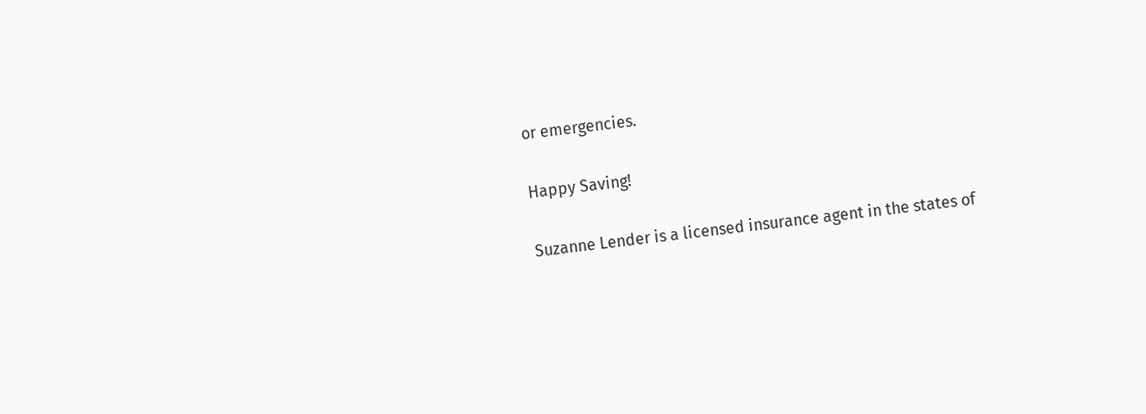or emergencies.

Happy Saving!

Suzanne Lender is a licensed insurance agent in the states of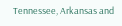Tennessee, Arkansas and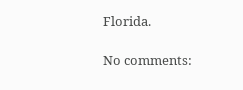Florida.

No comments: